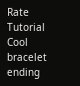Rate Tutorial
Cool bracelet ending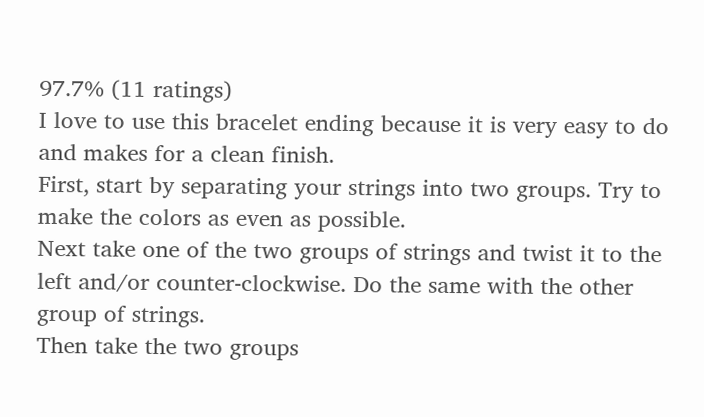97.7% (11 ratings)
I love to use this bracelet ending because it is very easy to do and makes for a clean finish.
First, start by separating your strings into two groups. Try to make the colors as even as possible.
Next take one of the two groups of strings and twist it to the left and/or counter-clockwise. Do the same with the other group of strings.
Then take the two groups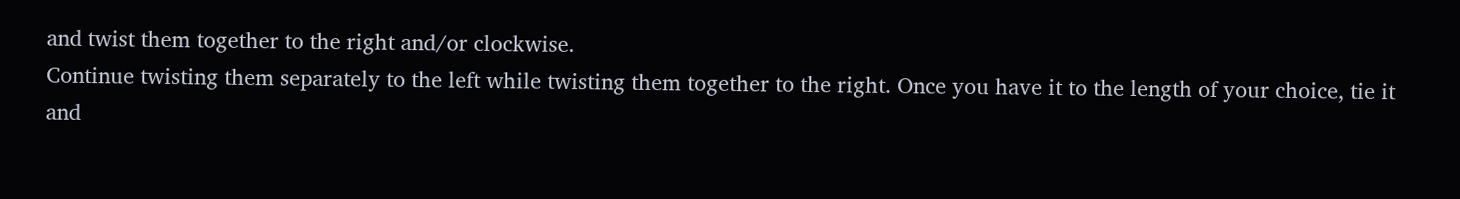and twist them together to the right and/or clockwise.
Continue twisting them separately to the left while twisting them together to the right. Once you have it to the length of your choice, tie it and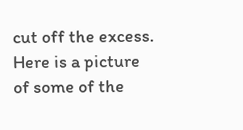cut off the excess. Here is a picture of some of the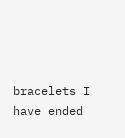bracelets I have ended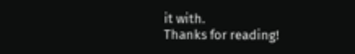it with.
Thanks for reading!